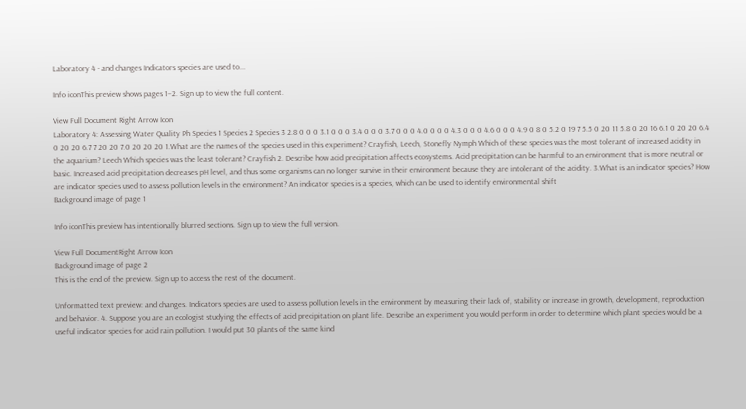Laboratory 4 - and changes Indicators species are used to...

Info iconThis preview shows pages 1–2. Sign up to view the full content.

View Full Document Right Arrow Icon
Laboratory 4: Assessing Water Quality Ph Species 1 Species 2 Species 3 2.8 0 0 0 3.1 0 0 0 3.4 0 0 0 3.7 0 0 0 4.0 0 0 0 4.3 0 0 0 4.6 0 0 0 4.9 0 8 0 5.2 0 19 7 5.5 0 20 11 5.8 0 20 16 6.1 0 20 20 6.4 0 20 20 6.7 7 20 20 7.0 20 20 20 1.What are the names of the species used in this experiment? Crayfish, Leech, Stonefly Nymph Which of these species was the most tolerant of increased acidity in the aquarium? Leech Which species was the least tolerant? Crayfish 2. Describe how acid precipitation affects ecosystems. Acid precipitation can be harmful to an environment that is more neutral or basic. Increased acid precipitation decreases pH level, and thus some organisms can no longer survive in their environment because they are intolerant of the acidity. 3.What is an indicator species? How are indicator species used to assess pollution levels in the environment? An indicator species is a species, which can be used to identify environmental shift
Background image of page 1

Info iconThis preview has intentionally blurred sections. Sign up to view the full version.

View Full DocumentRight Arrow Icon
Background image of page 2
This is the end of the preview. Sign up to access the rest of the document.

Unformatted text preview: and changes. Indicators species are used to assess pollution levels in the environment by measuring their lack of, stability or increase in growth, development, reproduction and behavior. 4. Suppose you are an ecologist studying the effects of acid precipitation on plant life. Describe an experiment you would perform in order to determine which plant species would be a useful indicator species for acid rain pollution. I would put 30 plants of the same kind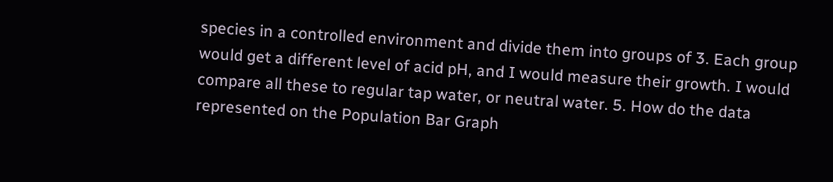species in a controlled environment and divide them into groups of 3. Each group would get a different level of acid pH, and I would measure their growth. I would compare all these to regular tap water, or neutral water. 5. How do the data represented on the Population Bar Graph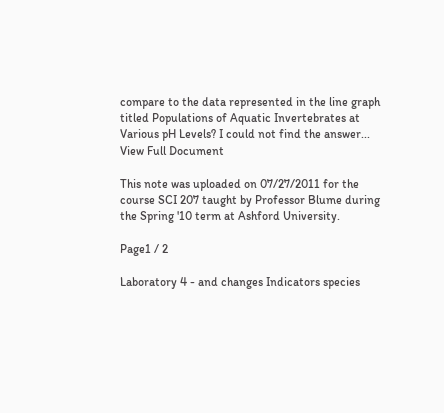compare to the data represented in the line graph titled Populations of Aquatic Invertebrates at Various pH Levels? I could not find the answer...
View Full Document

This note was uploaded on 07/27/2011 for the course SCI 207 taught by Professor Blume during the Spring '10 term at Ashford University.

Page1 / 2

Laboratory 4 - and changes Indicators species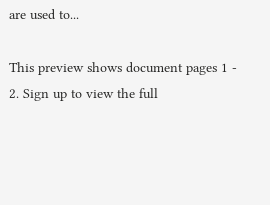are used to...

This preview shows document pages 1 - 2. Sign up to view the full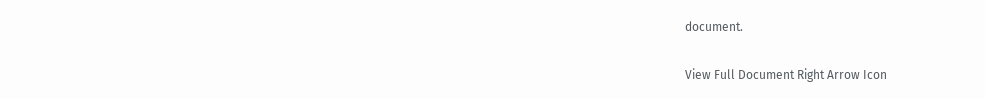document.

View Full Document Right Arrow Icon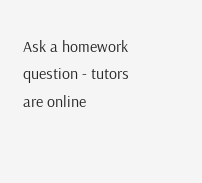Ask a homework question - tutors are online